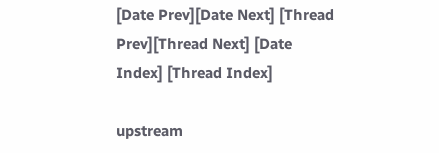[Date Prev][Date Next] [Thread Prev][Thread Next] [Date Index] [Thread Index]

upstream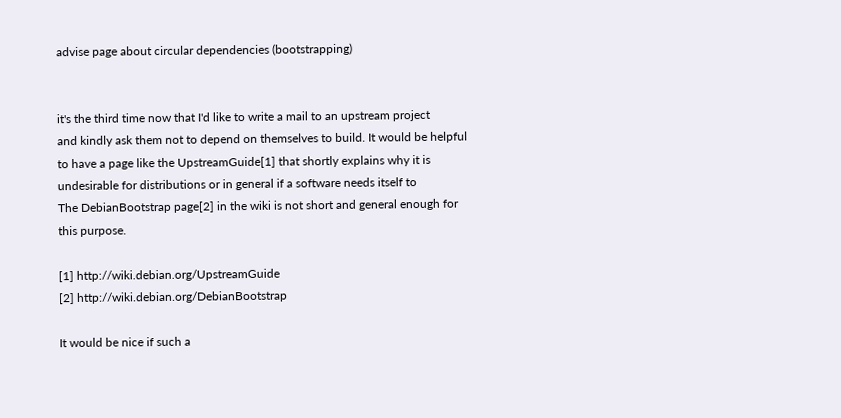advise page about circular dependencies (bootstrapping)


it's the third time now that I'd like to write a mail to an upstream project
and kindly ask them not to depend on themselves to build. It would be helpful
to have a page like the UpstreamGuide[1] that shortly explains why it is
undesirable for distributions or in general if a software needs itself to
The DebianBootstrap page[2] in the wiki is not short and general enough for
this purpose.

[1] http://wiki.debian.org/UpstreamGuide
[2] http://wiki.debian.org/DebianBootstrap

It would be nice if such a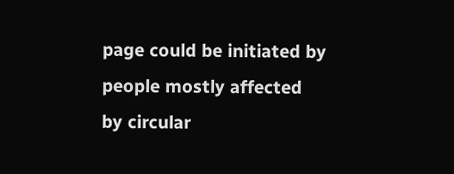page could be initiated by people mostly affected
by circular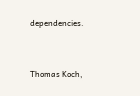dependencies.


Thomas Koch,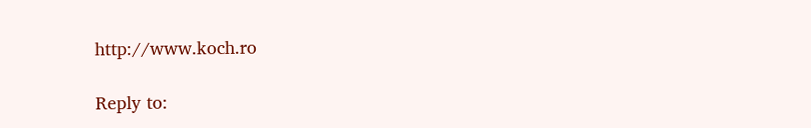http://www.koch.ro

Reply to: